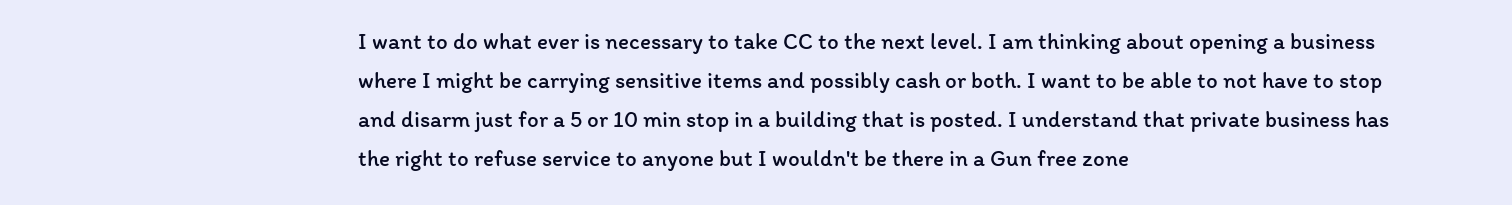I want to do what ever is necessary to take CC to the next level. I am thinking about opening a business where I might be carrying sensitive items and possibly cash or both. I want to be able to not have to stop and disarm just for a 5 or 10 min stop in a building that is posted. I understand that private business has the right to refuse service to anyone but I wouldn't be there in a Gun free zone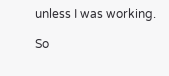unless I was working.

So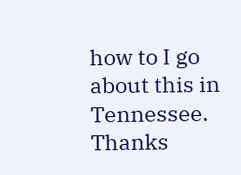how to I go about this in Tennessee. Thanks